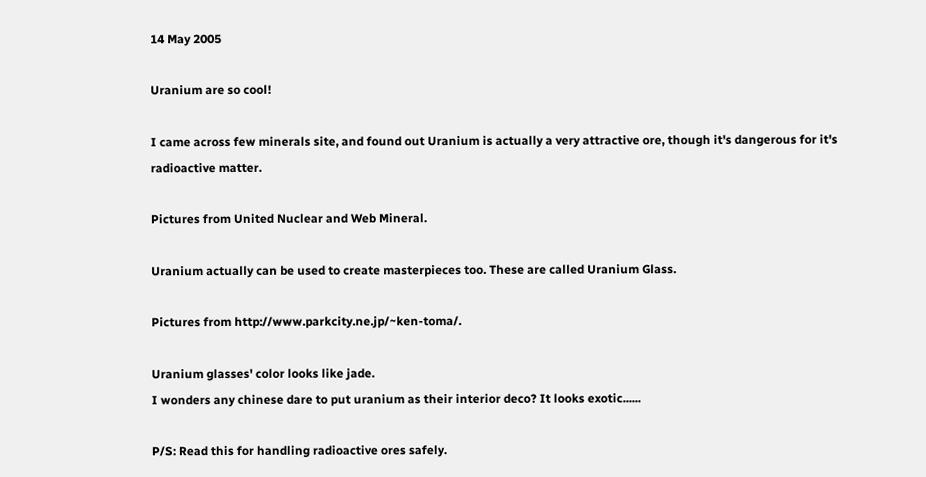14 May 2005

Uranium are so cool!

I came across few minerals site, and found out Uranium is actually a very attractive ore, though it's dangerous for it's radioactive matter.

Pictures from United Nuclear and Web Mineral.

Uranium actually can be used to create masterpieces too. These are called Uranium Glass.

Pictures from http://www.parkcity.ne.jp/~ken-toma/.

Uranium glasses' color looks like jade.
I wonders any chinese dare to put uranium as their interior deco? It looks exotic......

P/S: Read this for handling radioactive ores safely.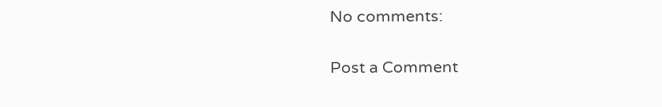No comments:

Post a Comment